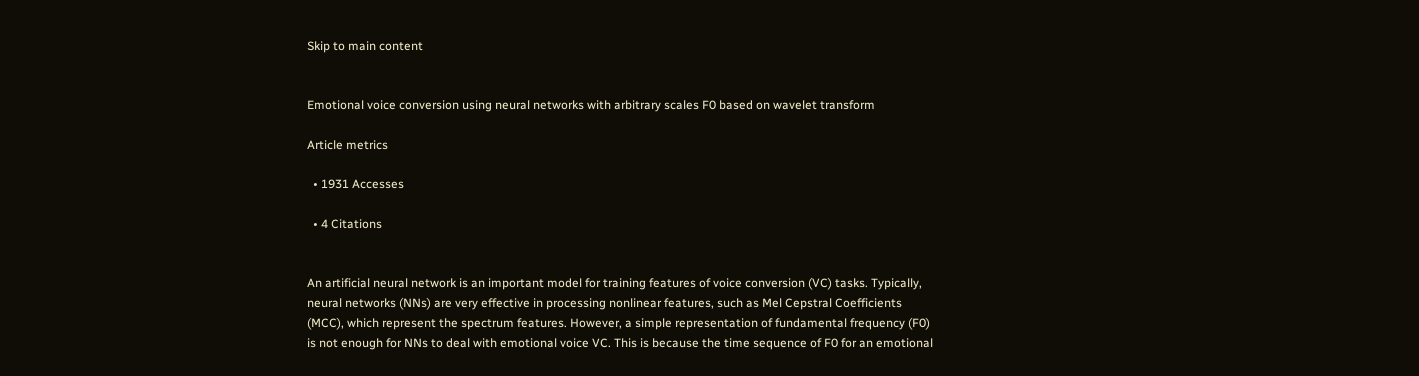Skip to main content


Emotional voice conversion using neural networks with arbitrary scales F0 based on wavelet transform

Article metrics

  • 1931 Accesses

  • 4 Citations


An artificial neural network is an important model for training features of voice conversion (VC) tasks. Typically, neural networks (NNs) are very effective in processing nonlinear features, such as Mel Cepstral Coefficients (MCC), which represent the spectrum features. However, a simple representation of fundamental frequency (F0) is not enough for NNs to deal with emotional voice VC. This is because the time sequence of F0 for an emotional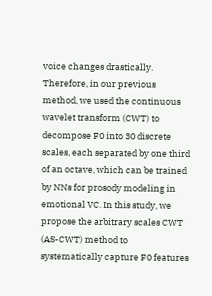voice changes drastically. Therefore, in our previous method, we used the continuous wavelet transform (CWT) to decompose F0 into 30 discrete scales, each separated by one third of an octave, which can be trained by NNs for prosody modeling in emotional VC. In this study, we propose the arbitrary scales CWT (AS-CWT) method to systematically capture F0 features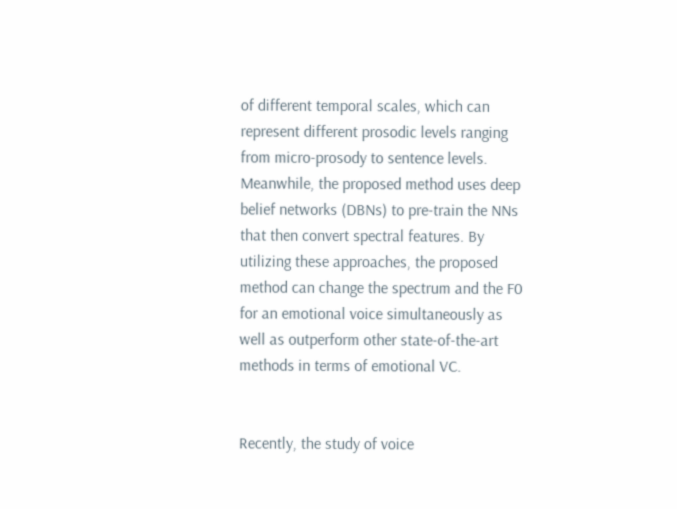of different temporal scales, which can represent different prosodic levels ranging from micro-prosody to sentence levels. Meanwhile, the proposed method uses deep belief networks (DBNs) to pre-train the NNs that then convert spectral features. By utilizing these approaches, the proposed method can change the spectrum and the F0 for an emotional voice simultaneously as well as outperform other state-of-the-art methods in terms of emotional VC.


Recently, the study of voice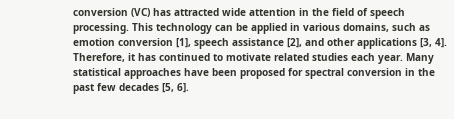conversion (VC) has attracted wide attention in the field of speech processing. This technology can be applied in various domains, such as emotion conversion [1], speech assistance [2], and other applications [3, 4]. Therefore, it has continued to motivate related studies each year. Many statistical approaches have been proposed for spectral conversion in the past few decades [5, 6].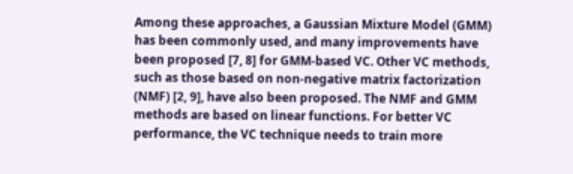Among these approaches, a Gaussian Mixture Model (GMM) has been commonly used, and many improvements have been proposed [7, 8] for GMM-based VC. Other VC methods, such as those based on non-negative matrix factorization (NMF) [2, 9], have also been proposed. The NMF and GMM methods are based on linear functions. For better VC performance, the VC technique needs to train more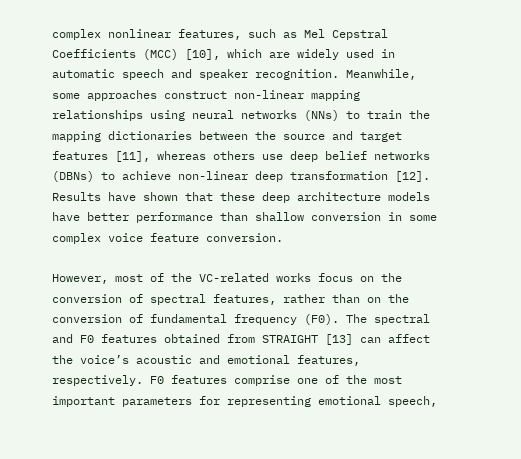complex nonlinear features, such as Mel Cepstral Coefficients (MCC) [10], which are widely used in automatic speech and speaker recognition. Meanwhile, some approaches construct non-linear mapping relationships using neural networks (NNs) to train the mapping dictionaries between the source and target features [11], whereas others use deep belief networks (DBNs) to achieve non-linear deep transformation [12]. Results have shown that these deep architecture models have better performance than shallow conversion in some complex voice feature conversion.

However, most of the VC-related works focus on the conversion of spectral features, rather than on the conversion of fundamental frequency (F0). The spectral and F0 features obtained from STRAIGHT [13] can affect the voice’s acoustic and emotional features, respectively. F0 features comprise one of the most important parameters for representing emotional speech,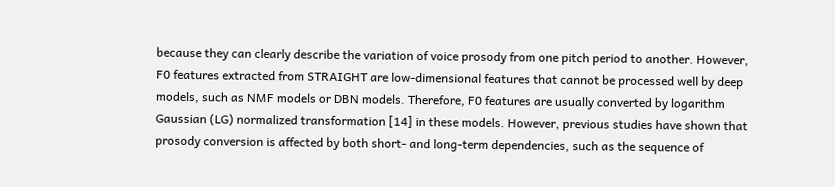because they can clearly describe the variation of voice prosody from one pitch period to another. However, F0 features extracted from STRAIGHT are low-dimensional features that cannot be processed well by deep models, such as NMF models or DBN models. Therefore, F0 features are usually converted by logarithm Gaussian (LG) normalized transformation [14] in these models. However, previous studies have shown that prosody conversion is affected by both short- and long-term dependencies, such as the sequence of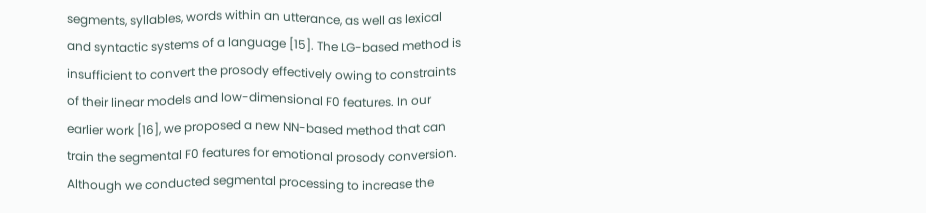segments, syllables, words within an utterance, as well as lexical and syntactic systems of a language [15]. The LG-based method is insufficient to convert the prosody effectively owing to constraints of their linear models and low-dimensional F0 features. In our earlier work [16], we proposed a new NN-based method that can train the segmental F0 features for emotional prosody conversion. Although we conducted segmental processing to increase the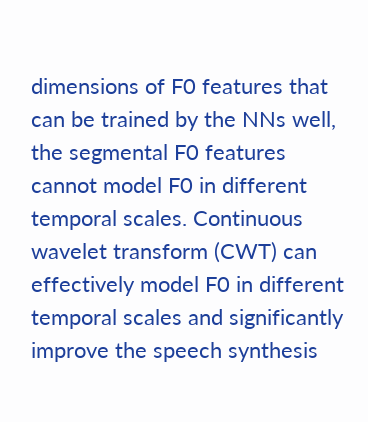dimensions of F0 features that can be trained by the NNs well, the segmental F0 features cannot model F0 in different temporal scales. Continuous wavelet transform (CWT) can effectively model F0 in different temporal scales and significantly improve the speech synthesis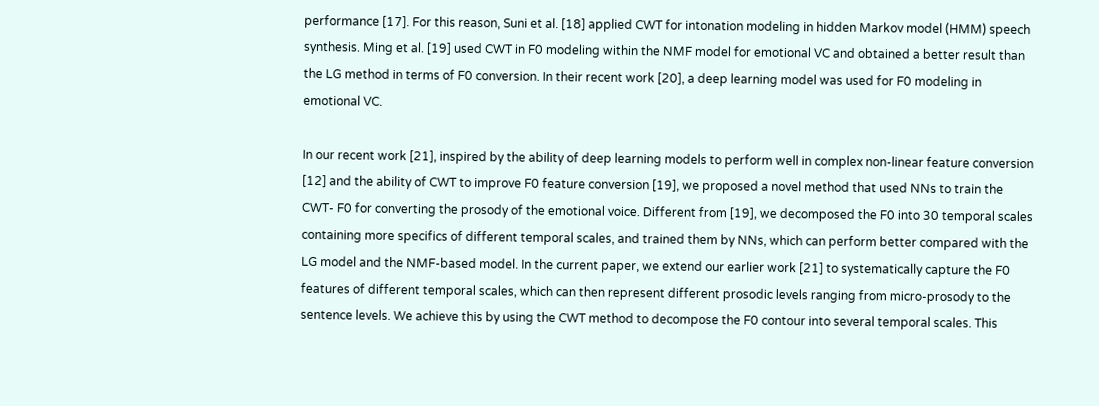performance [17]. For this reason, Suni et al. [18] applied CWT for intonation modeling in hidden Markov model (HMM) speech synthesis. Ming et al. [19] used CWT in F0 modeling within the NMF model for emotional VC and obtained a better result than the LG method in terms of F0 conversion. In their recent work [20], a deep learning model was used for F0 modeling in emotional VC.

In our recent work [21], inspired by the ability of deep learning models to perform well in complex non-linear feature conversion [12] and the ability of CWT to improve F0 feature conversion [19], we proposed a novel method that used NNs to train the CWT- F0 for converting the prosody of the emotional voice. Different from [19], we decomposed the F0 into 30 temporal scales containing more specifics of different temporal scales, and trained them by NNs, which can perform better compared with the LG model and the NMF-based model. In the current paper, we extend our earlier work [21] to systematically capture the F0 features of different temporal scales, which can then represent different prosodic levels ranging from micro-prosody to the sentence levels. We achieve this by using the CWT method to decompose the F0 contour into several temporal scales. This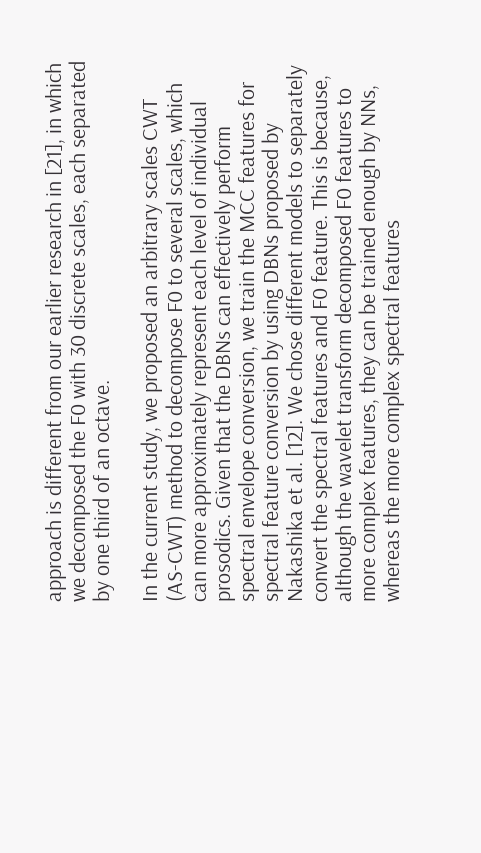approach is different from our earlier research in [21], in which we decomposed the F0 with 30 discrete scales, each separated by one third of an octave.

In the current study, we proposed an arbitrary scales CWT (AS-CWT) method to decompose F0 to several scales, which can more approximately represent each level of individual prosodics. Given that the DBNs can effectively perform spectral envelope conversion, we train the MCC features for spectral feature conversion by using DBNs proposed by Nakashika et al. [12]. We chose different models to separately convert the spectral features and F0 feature. This is because, although the wavelet transform decomposed F0 features to more complex features, they can be trained enough by NNs, whereas the more complex spectral features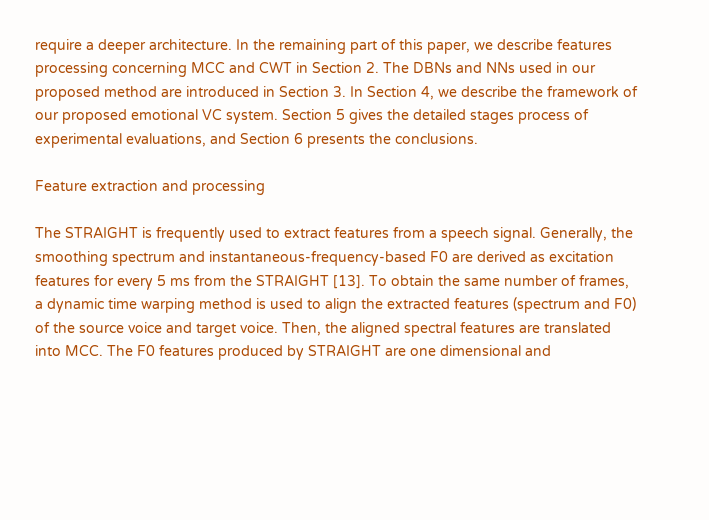require a deeper architecture. In the remaining part of this paper, we describe features processing concerning MCC and CWT in Section 2. The DBNs and NNs used in our proposed method are introduced in Section 3. In Section 4, we describe the framework of our proposed emotional VC system. Section 5 gives the detailed stages process of experimental evaluations, and Section 6 presents the conclusions.

Feature extraction and processing

The STRAIGHT is frequently used to extract features from a speech signal. Generally, the smoothing spectrum and instantaneous-frequency-based F0 are derived as excitation features for every 5 ms from the STRAIGHT [13]. To obtain the same number of frames, a dynamic time warping method is used to align the extracted features (spectrum and F0) of the source voice and target voice. Then, the aligned spectral features are translated into MCC. The F0 features produced by STRAIGHT are one dimensional and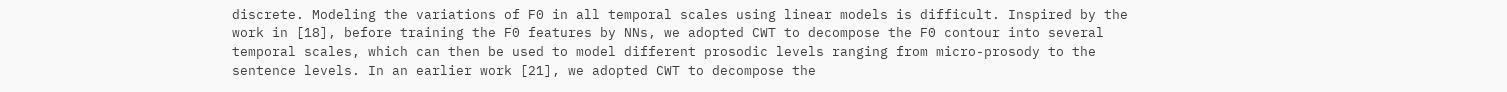discrete. Modeling the variations of F0 in all temporal scales using linear models is difficult. Inspired by the work in [18], before training the F0 features by NNs, we adopted CWT to decompose the F0 contour into several temporal scales, which can then be used to model different prosodic levels ranging from micro-prosody to the sentence levels. In an earlier work [21], we adopted CWT to decompose the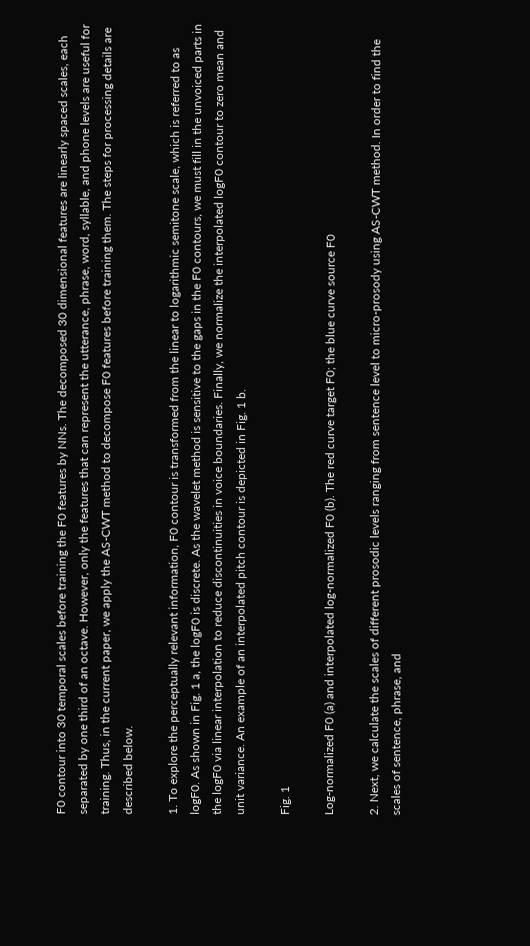F0 contour into 30 temporal scales before training the F0 features by NNs. The decomposed 30 dimensional features are linearly spaced scales, each separated by one third of an octave. However, only the features that can represent the utterance, phrase, word, syllable, and phone levels are useful for training. Thus, in the current paper, we apply the AS-CWT method to decompose F0 features before training them. The steps for processing details are described below.

1. To explore the perceptually relevant information, F0 contour is transformed from the linear to logarithmic semitone scale, which is referred to as logF0. As shown in Fig. 1 a, the logF0 is discrete. As the wavelet method is sensitive to the gaps in the F0 contours, we must fill in the unvoiced parts in the logF0 via linear interpolation to reduce discontinuities in voice boundaries. Finally, we normalize the interpolated logF0 contour to zero mean and unit variance. An example of an interpolated pitch contour is depicted in Fig. 1 b.

Fig. 1

Log-normalized F0 (a) and interpolated log-normalized F0 (b). The red curve target F0; the blue curve source F0

2. Next, we calculate the scales of different prosodic levels ranging from sentence level to micro-prosody using AS-CWT method. In order to find the scales of sentence, phrase, and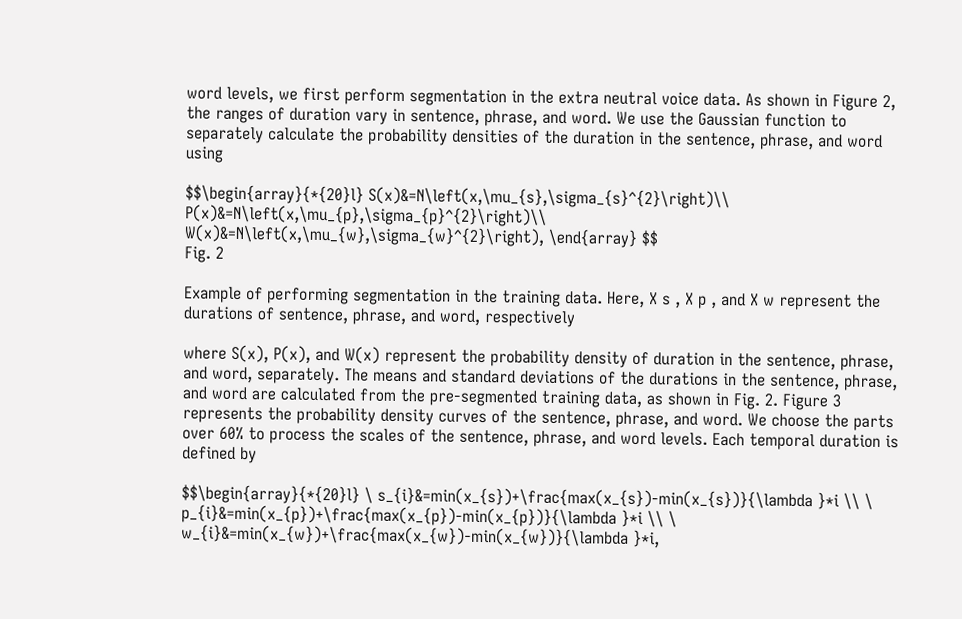word levels, we first perform segmentation in the extra neutral voice data. As shown in Figure 2, the ranges of duration vary in sentence, phrase, and word. We use the Gaussian function to separately calculate the probability densities of the duration in the sentence, phrase, and word using

$$\begin{array}{*{20}l} S(x)&=N\left(x,\mu_{s},\sigma_{s}^{2}\right)\\ P(x)&=N\left(x,\mu_{p},\sigma_{p}^{2}\right)\\ W(x)&=N\left(x,\mu_{w},\sigma_{w}^{2}\right), \end{array} $$
Fig. 2

Example of performing segmentation in the training data. Here, X s , X p , and X w represent the durations of sentence, phrase, and word, respectively

where S(x), P(x), and W(x) represent the probability density of duration in the sentence, phrase, and word, separately. The means and standard deviations of the durations in the sentence, phrase, and word are calculated from the pre-segmented training data, as shown in Fig. 2. Figure 3 represents the probability density curves of the sentence, phrase, and word. We choose the parts over 60% to process the scales of the sentence, phrase, and word levels. Each temporal duration is defined by

$$\begin{array}{*{20}l} \ s_{i}&=min(x_{s})+\frac{max(x_{s})-min(x_{s})}{\lambda }*i \\ \ p_{i}&=min(x_{p})+\frac{max(x_{p})-min(x_{p})}{\lambda }*i \\ \ w_{i}&=min(x_{w})+\frac{max(x_{w})-min(x_{w})}{\lambda }*i,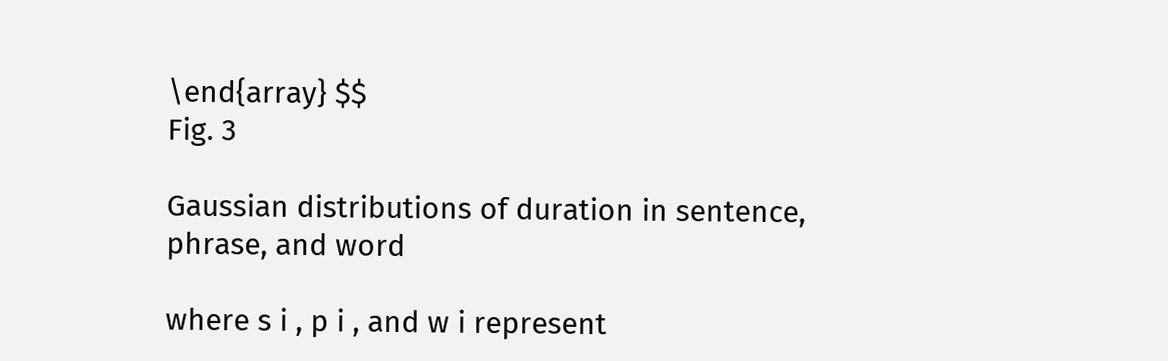\end{array} $$
Fig. 3

Gaussian distributions of duration in sentence, phrase, and word

where s i , p i , and w i represent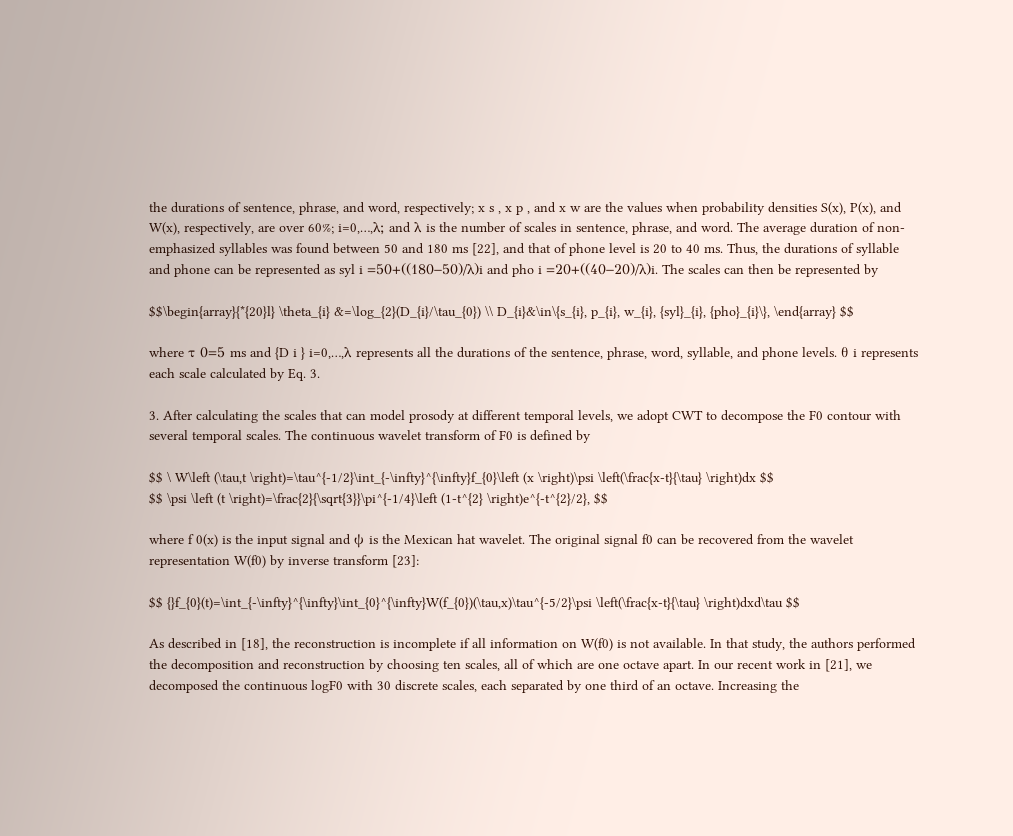the durations of sentence, phrase, and word, respectively; x s , x p , and x w are the values when probability densities S(x), P(x), and W(x), respectively, are over 60%; i=0,…,λ; and λ is the number of scales in sentence, phrase, and word. The average duration of non-emphasized syllables was found between 50 and 180 ms [22], and that of phone level is 20 to 40 ms. Thus, the durations of syllable and phone can be represented as syl i =50+((180−50)/λ)i and pho i =20+((40−20)/λ)i. The scales can then be represented by

$$\begin{array}{*{20}l} \theta_{i} &=\log_{2}(D_{i}/\tau_{0}) \\ D_{i}&\in\{s_{i}, p_{i}, w_{i}, {syl}_{i}, {pho}_{i}\}, \end{array} $$

where τ 0=5 ms and {D i } i=0,…,λ represents all the durations of the sentence, phrase, word, syllable, and phone levels. θ i represents each scale calculated by Eq. 3.

3. After calculating the scales that can model prosody at different temporal levels, we adopt CWT to decompose the F0 contour with several temporal scales. The continuous wavelet transform of F0 is defined by

$$ \ W\left (\tau,t \right)=\tau^{-1/2}\int_{-\infty}^{\infty}f_{0}\left (x \right)\psi \left(\frac{x-t}{\tau} \right)dx $$
$$ \psi \left (t \right)=\frac{2}{\sqrt{3}}\pi^{-1/4}\left (1-t^{2} \right)e^{-t^{2}/2}, $$

where f 0(x) is the input signal and ψ is the Mexican hat wavelet. The original signal f0 can be recovered from the wavelet representation W(f0) by inverse transform [23]:

$$ {}f_{0}(t)=\int_{-\infty}^{\infty}\int_{0}^{\infty}W(f_{0})(\tau,x)\tau^{-5/2}\psi \left(\frac{x-t}{\tau} \right)dxd\tau $$

As described in [18], the reconstruction is incomplete if all information on W(f0) is not available. In that study, the authors performed the decomposition and reconstruction by choosing ten scales, all of which are one octave apart. In our recent work in [21], we decomposed the continuous logF0 with 30 discrete scales, each separated by one third of an octave. Increasing the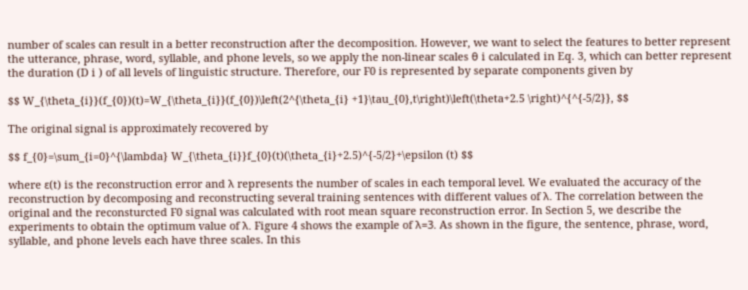number of scales can result in a better reconstruction after the decomposition. However, we want to select the features to better represent the utterance, phrase, word, syllable, and phone levels, so we apply the non-linear scales θ i calculated in Eq. 3, which can better represent the duration (D i ) of all levels of linguistic structure. Therefore, our F0 is represented by separate components given by

$$ W_{\theta_{i}}(f_{0})(t)=W_{\theta_{i}}(f_{0})\left(2^{\theta_{i} +1}\tau_{0},t\right)\left(\theta+2.5 \right)^{^{-5/2}}, $$

The original signal is approximately recovered by

$$ f_{0}=\sum_{i=0}^{\lambda} W_{\theta_{i}}f_{0}(t)(\theta_{i}+2.5)^{-5/2}+\epsilon (t) $$

where ε(t) is the reconstruction error and λ represents the number of scales in each temporal level. We evaluated the accuracy of the reconstruction by decomposing and reconstructing several training sentences with different values of λ. The correlation between the original and the reconsturcted F0 signal was calculated with root mean square reconstruction error. In Section 5, we describe the experiments to obtain the optimum value of λ. Figure 4 shows the example of λ=3. As shown in the figure, the sentence, phrase, word, syllable, and phone levels each have three scales. In this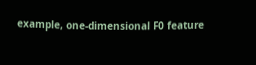example, one-dimensional F0 feature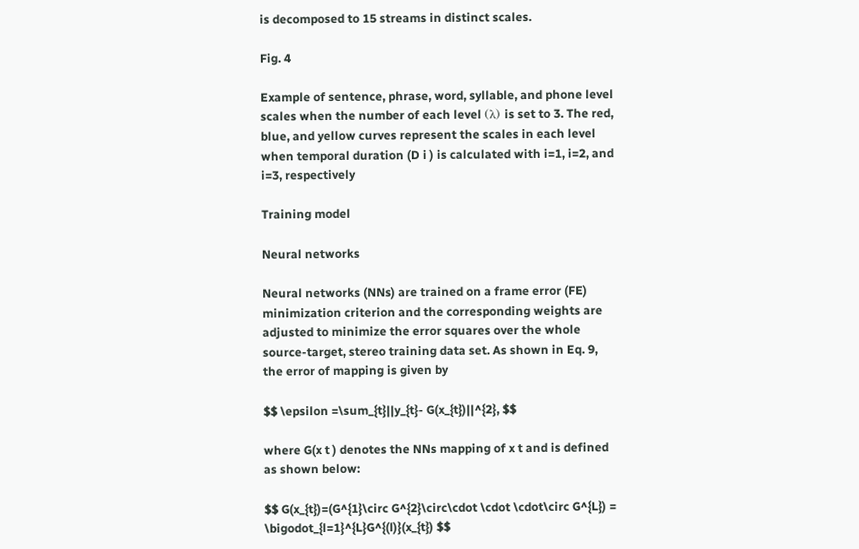is decomposed to 15 streams in distinct scales.

Fig. 4

Example of sentence, phrase, word, syllable, and phone level scales when the number of each level (λ) is set to 3. The red, blue, and yellow curves represent the scales in each level when temporal duration (D i ) is calculated with i=1, i=2, and i=3, respectively

Training model

Neural networks

Neural networks (NNs) are trained on a frame error (FE) minimization criterion and the corresponding weights are adjusted to minimize the error squares over the whole source-target, stereo training data set. As shown in Eq. 9, the error of mapping is given by

$$ \epsilon =\sum_{t}||y_{t}- G(x_{t})||^{2}, $$

where G(x t ) denotes the NNs mapping of x t and is defined as shown below:

$$ G(x_{t})=(G^{1}\circ G^{2}\circ\cdot \cdot \cdot\circ G^{L}) = \bigodot_{l=1}^{L}G^{(l)}(x_{t}) $$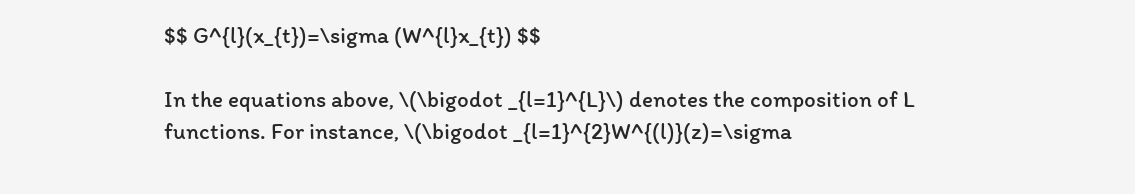$$ G^{l}(x_{t})=\sigma (W^{l}x_{t}) $$

In the equations above, \(\bigodot _{l=1}^{L}\) denotes the composition of L functions. For instance, \(\bigodot _{l=1}^{2}W^{(l)}(z)=\sigma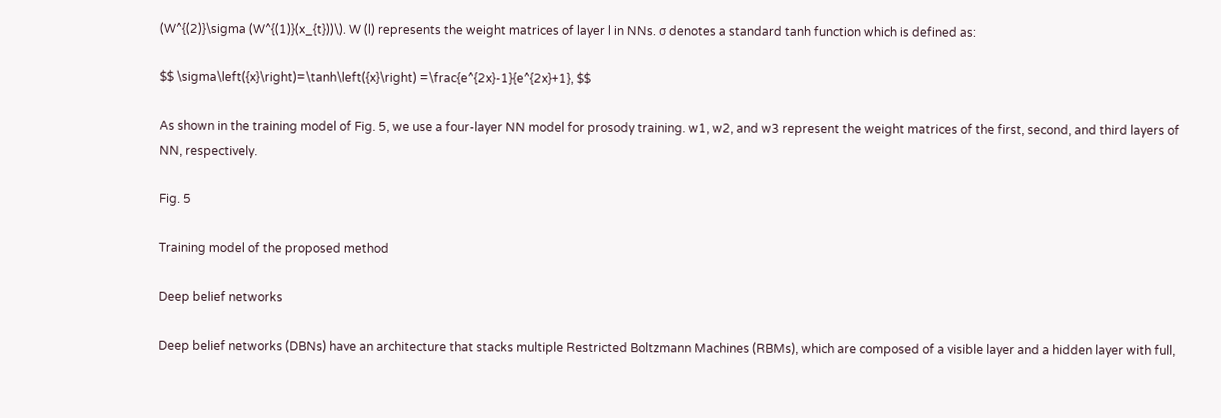(W^{(2)}\sigma (W^{(1)}(x_{t}))\). W (l) represents the weight matrices of layer l in NNs. σ denotes a standard tanh function which is defined as:

$$ \sigma\left({x}\right)=\tanh\left({x}\right) =\frac{e^{2x}-1}{e^{2x}+1}, $$

As shown in the training model of Fig. 5, we use a four-layer NN model for prosody training. w1, w2, and w3 represent the weight matrices of the first, second, and third layers of NN, respectively.

Fig. 5

Training model of the proposed method

Deep belief networks

Deep belief networks (DBNs) have an architecture that stacks multiple Restricted Boltzmann Machines (RBMs), which are composed of a visible layer and a hidden layer with full,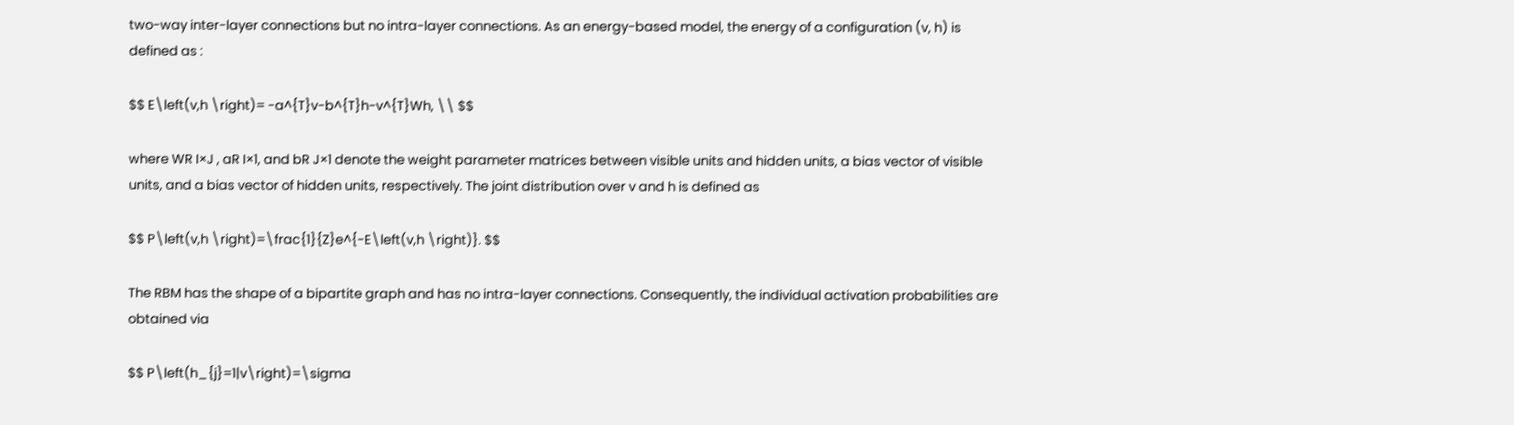two-way inter-layer connections but no intra-layer connections. As an energy-based model, the energy of a configuration (v, h) is defined as :

$$ E\left(v,h \right)= -a^{T}v-b^{T}h-v^{T}Wh, \\ $$

where WR I×J , aR I×1, and bR J×1 denote the weight parameter matrices between visible units and hidden units, a bias vector of visible units, and a bias vector of hidden units, respectively. The joint distribution over v and h is defined as

$$ P\left(v,h \right)=\frac{1}{Z}e^{-E\left(v,h \right)}. $$

The RBM has the shape of a bipartite graph and has no intra-layer connections. Consequently, the individual activation probabilities are obtained via

$$ P\left(h_{j}=1|v\right)=\sigma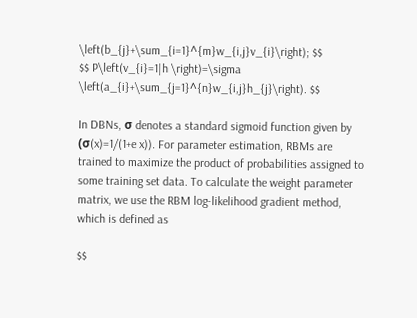\left(b_{j}+\sum_{i=1}^{m}w_{i,j}v_{i}\right); $$
$$ P\left(v_{i}=1|h \right)=\sigma \left(a_{i}+\sum_{j=1}^{n}w_{i,j}h_{j}\right). $$

In DBNs, σ denotes a standard sigmoid function given by (σ(x)=1/(1+e x)). For parameter estimation, RBMs are trained to maximize the product of probabilities assigned to some training set data. To calculate the weight parameter matrix, we use the RBM log-likelihood gradient method, which is defined as

$$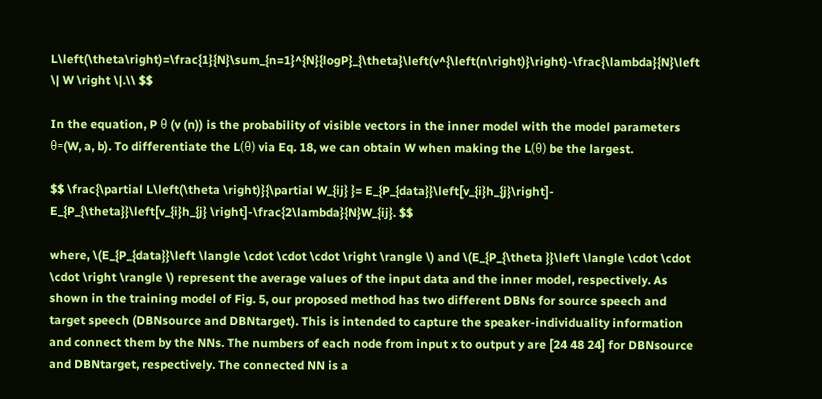L\left(\theta\right)=\frac{1}{N}\sum_{n=1}^{N}{logP}_{\theta}\left(v^{\left(n\right)}\right)-\frac{\lambda}{N}\left \| W \right \|.\\ $$

In the equation, P θ (v (n)) is the probability of visible vectors in the inner model with the model parameters θ=(W, a, b). To differentiate the L(θ) via Eq. 18, we can obtain W when making the L(θ) be the largest.

$$ \frac{\partial L\left(\theta \right)}{\partial W_{ij} }= E_{P_{data}}\left[v_{i}h_{j}\right]- E_{P_{\theta}}\left[v_{i}h_{j} \right]-\frac{2\lambda}{N}W_{ij}. $$

where, \(E_{P_{data}}\left \langle \cdot \cdot \cdot \right \rangle \) and \(E_{P_{\theta }}\left \langle \cdot \cdot \cdot \right \rangle \) represent the average values of the input data and the inner model, respectively. As shown in the training model of Fig. 5, our proposed method has two different DBNs for source speech and target speech (DBNsource and DBNtarget). This is intended to capture the speaker-individuality information and connect them by the NNs. The numbers of each node from input x to output y are [24 48 24] for DBNsource and DBNtarget, respectively. The connected NN is a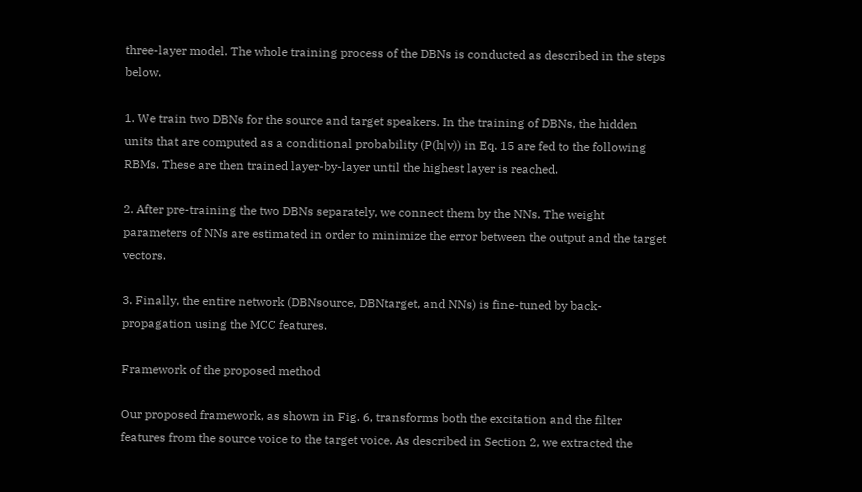three-layer model. The whole training process of the DBNs is conducted as described in the steps below.

1. We train two DBNs for the source and target speakers. In the training of DBNs, the hidden units that are computed as a conditional probability (P(h|v)) in Eq. 15 are fed to the following RBMs. These are then trained layer-by-layer until the highest layer is reached.

2. After pre-training the two DBNs separately, we connect them by the NNs. The weight parameters of NNs are estimated in order to minimize the error between the output and the target vectors.

3. Finally, the entire network (DBNsource, DBNtarget, and NNs) is fine-tuned by back-propagation using the MCC features.

Framework of the proposed method

Our proposed framework, as shown in Fig. 6, transforms both the excitation and the filter features from the source voice to the target voice. As described in Section 2, we extracted the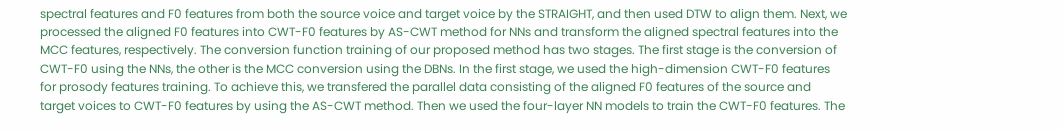spectral features and F0 features from both the source voice and target voice by the STRAIGHT, and then used DTW to align them. Next, we processed the aligned F0 features into CWT-F0 features by AS-CWT method for NNs and transform the aligned spectral features into the MCC features, respectively. The conversion function training of our proposed method has two stages. The first stage is the conversion of CWT-F0 using the NNs, the other is the MCC conversion using the DBNs. In the first stage, we used the high-dimension CWT-F0 features for prosody features training. To achieve this, we transfered the parallel data consisting of the aligned F0 features of the source and target voices to CWT-F0 features by using the AS-CWT method. Then we used the four-layer NN models to train the CWT-F0 features. The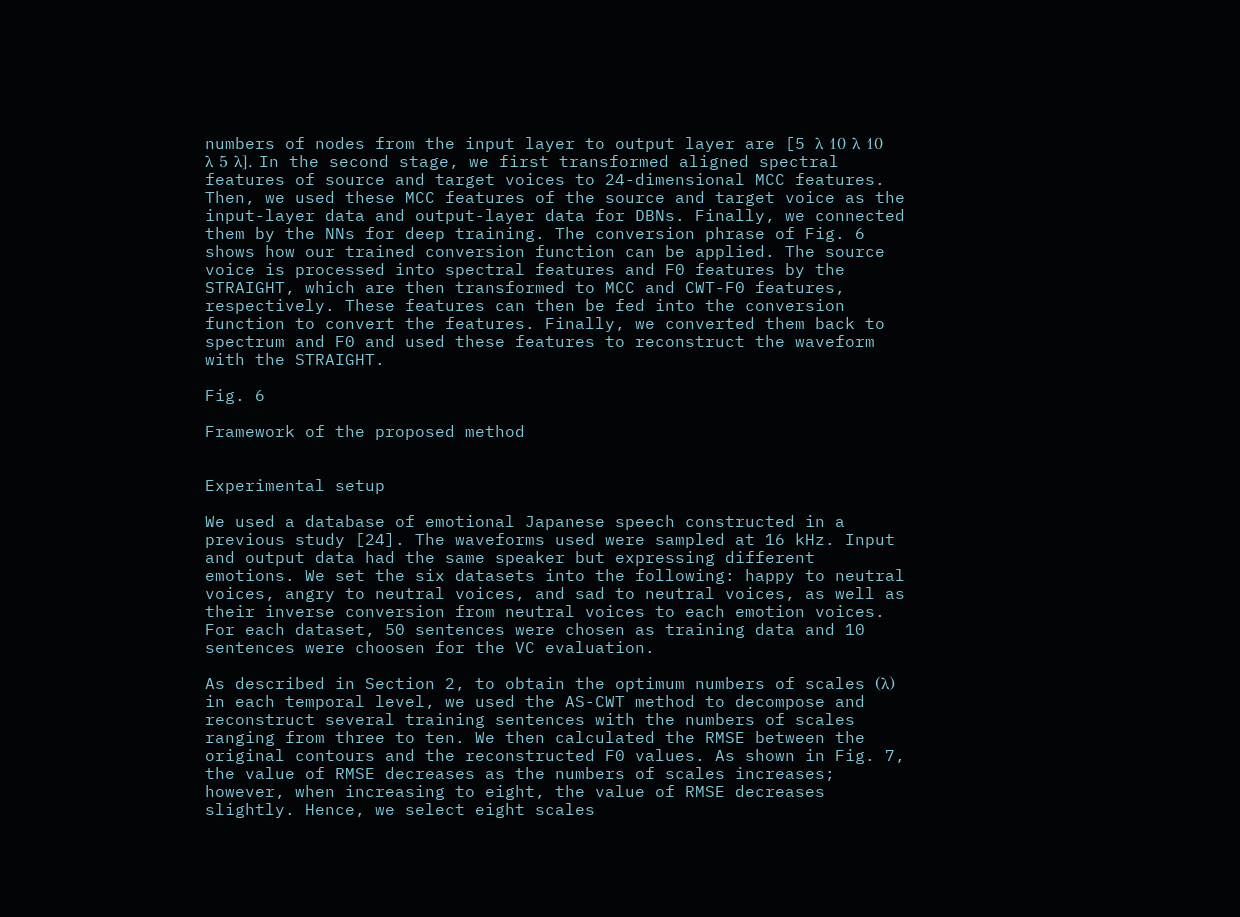numbers of nodes from the input layer to output layer are [5 λ 10 λ 10 λ 5 λ]. In the second stage, we first transformed aligned spectral features of source and target voices to 24-dimensional MCC features. Then, we used these MCC features of the source and target voice as the input-layer data and output-layer data for DBNs. Finally, we connected them by the NNs for deep training. The conversion phrase of Fig. 6 shows how our trained conversion function can be applied. The source voice is processed into spectral features and F0 features by the STRAIGHT, which are then transformed to MCC and CWT-F0 features, respectively. These features can then be fed into the conversion function to convert the features. Finally, we converted them back to spectrum and F0 and used these features to reconstruct the waveform with the STRAIGHT.

Fig. 6

Framework of the proposed method


Experimental setup

We used a database of emotional Japanese speech constructed in a previous study [24]. The waveforms used were sampled at 16 kHz. Input and output data had the same speaker but expressing different emotions. We set the six datasets into the following: happy to neutral voices, angry to neutral voices, and sad to neutral voices, as well as their inverse conversion from neutral voices to each emotion voices. For each dataset, 50 sentences were chosen as training data and 10 sentences were choosen for the VC evaluation.

As described in Section 2, to obtain the optimum numbers of scales (λ) in each temporal level, we used the AS-CWT method to decompose and reconstruct several training sentences with the numbers of scales ranging from three to ten. We then calculated the RMSE between the original contours and the reconstructed F0 values. As shown in Fig. 7, the value of RMSE decreases as the numbers of scales increases; however, when increasing to eight, the value of RMSE decreases slightly. Hence, we select eight scales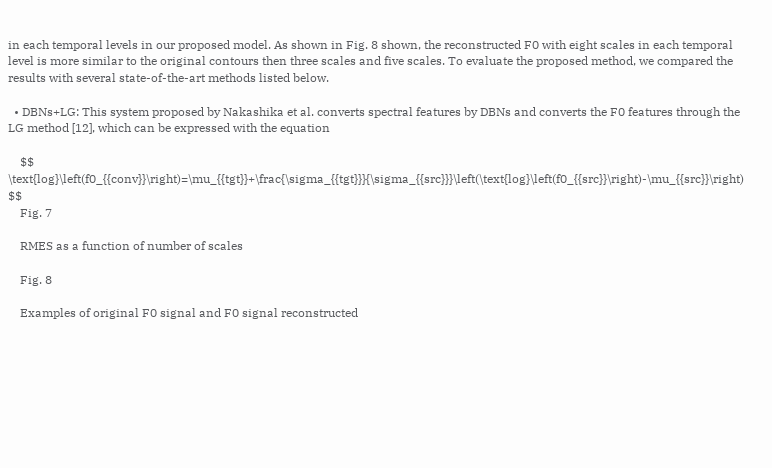in each temporal levels in our proposed model. As shown in Fig. 8 shown, the reconstructed F0 with eight scales in each temporal level is more similar to the original contours then three scales and five scales. To evaluate the proposed method, we compared the results with several state-of-the-art methods listed below.

  • DBNs+LG: This system proposed by Nakashika et al. converts spectral features by DBNs and converts the F0 features through the LG method [12], which can be expressed with the equation

    $$ \text{log}\left(f0_{{conv}}\right)=\mu_{{tgt}}+\frac{\sigma_{{tgt}}}{\sigma_{{src}}}\left(\text{log}\left(f0_{{src}}\right)-\mu_{{src}}\right) $$
    Fig. 7

    RMES as a function of number of scales

    Fig. 8

    Examples of original F0 signal and F0 signal reconstructed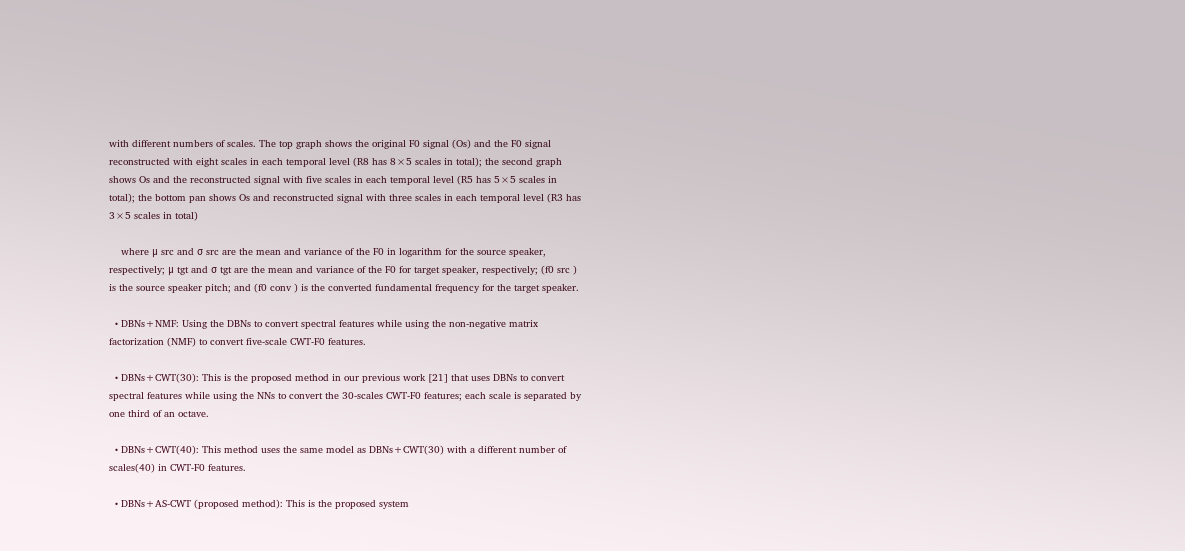with different numbers of scales. The top graph shows the original F0 signal (Os) and the F0 signal reconstructed with eight scales in each temporal level (R8 has 8×5 scales in total); the second graph shows Os and the reconstructed signal with five scales in each temporal level (R5 has 5×5 scales in total); the bottom pan shows Os and reconstructed signal with three scales in each temporal level (R3 has 3×5 scales in total)

    where μ src and σ src are the mean and variance of the F0 in logarithm for the source speaker, respectively; μ tgt and σ tgt are the mean and variance of the F0 for target speaker, respectively; (f0 src ) is the source speaker pitch; and (f0 conv ) is the converted fundamental frequency for the target speaker.

  • DBNs+NMF: Using the DBNs to convert spectral features while using the non-negative matrix factorization (NMF) to convert five-scale CWT-F0 features.

  • DBNs+CWT(30): This is the proposed method in our previous work [21] that uses DBNs to convert spectral features while using the NNs to convert the 30-scales CWT-F0 features; each scale is separated by one third of an octave.

  • DBNs+CWT(40): This method uses the same model as DBNs+CWT(30) with a different number of scales(40) in CWT-F0 features.

  • DBNs+AS-CWT (proposed method): This is the proposed system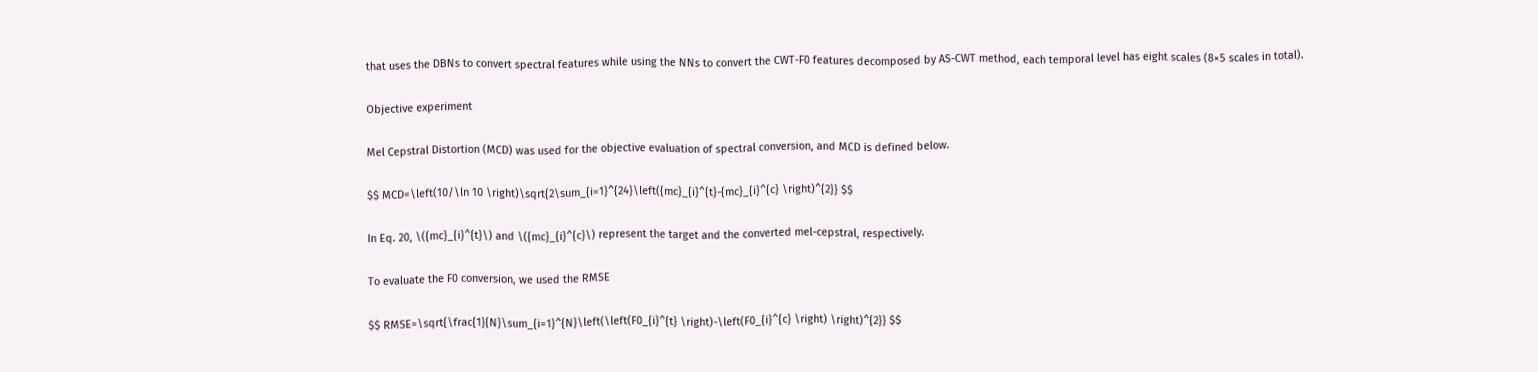that uses the DBNs to convert spectral features while using the NNs to convert the CWT-F0 features decomposed by AS-CWT method, each temporal level has eight scales (8×5 scales in total).

Objective experiment

Mel Cepstral Distortion (MCD) was used for the objective evaluation of spectral conversion, and MCD is defined below.

$$ MCD=\left(10/\ln 10 \right)\sqrt{2\sum_{i=1}^{24}\left({mc}_{i}^{t}-{mc}_{i}^{c} \right)^{2}} $$

In Eq. 20, \({mc}_{i}^{t}\) and \({mc}_{i}^{c}\) represent the target and the converted mel-cepstral, respectively.

To evaluate the F0 conversion, we used the RMSE

$$ RMSE=\sqrt{\frac{1}{N}\sum_{i=1}^{N}\left(\left(F0_{i}^{t} \right)-\left(F0_{i}^{c} \right) \right)^{2}} $$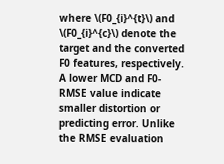where \(F0_{i}^{t}\) and \(F0_{i}^{c}\) denote the target and the converted F0 features, respectively. A lower MCD and F0-RMSE value indicate smaller distortion or predicting error. Unlike the RMSE evaluation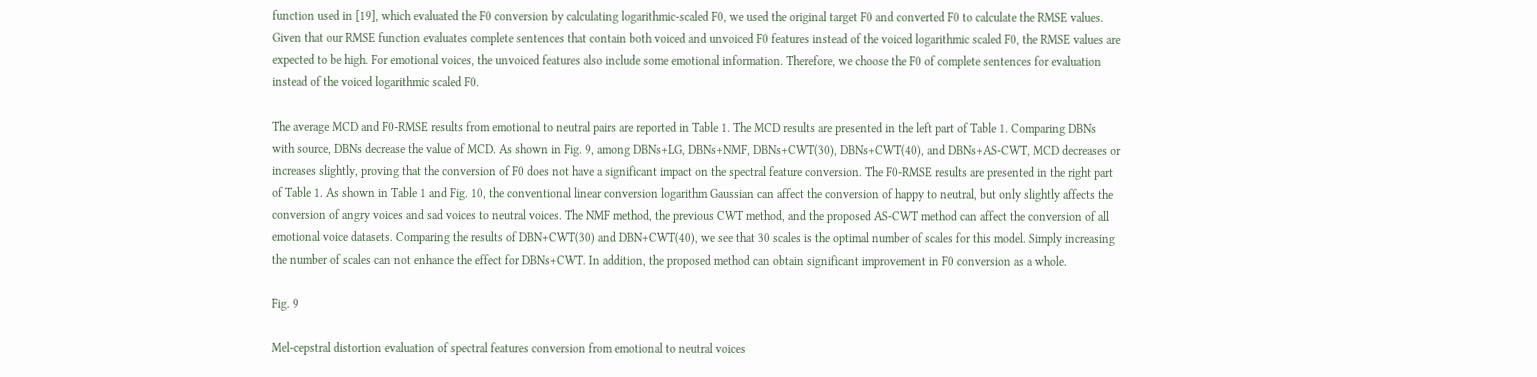function used in [19], which evaluated the F0 conversion by calculating logarithmic-scaled F0, we used the original target F0 and converted F0 to calculate the RMSE values. Given that our RMSE function evaluates complete sentences that contain both voiced and unvoiced F0 features instead of the voiced logarithmic scaled F0, the RMSE values are expected to be high. For emotional voices, the unvoiced features also include some emotional information. Therefore, we choose the F0 of complete sentences for evaluation instead of the voiced logarithmic scaled F0.

The average MCD and F0-RMSE results from emotional to neutral pairs are reported in Table 1. The MCD results are presented in the left part of Table 1. Comparing DBNs with source, DBNs decrease the value of MCD. As shown in Fig. 9, among DBNs+LG, DBNs+NMF, DBNs+CWT(30), DBNs+CWT(40), and DBNs+AS-CWT, MCD decreases or increases slightly, proving that the conversion of F0 does not have a significant impact on the spectral feature conversion. The F0-RMSE results are presented in the right part of Table 1. As shown in Table 1 and Fig. 10, the conventional linear conversion logarithm Gaussian can affect the conversion of happy to neutral, but only slightly affects the conversion of angry voices and sad voices to neutral voices. The NMF method, the previous CWT method, and the proposed AS-CWT method can affect the conversion of all emotional voice datasets. Comparing the results of DBN+CWT(30) and DBN+CWT(40), we see that 30 scales is the optimal number of scales for this model. Simply increasing the number of scales can not enhance the effect for DBNs+CWT. In addition, the proposed method can obtain significant improvement in F0 conversion as a whole.

Fig. 9

Mel-cepstral distortion evaluation of spectral features conversion from emotional to neutral voices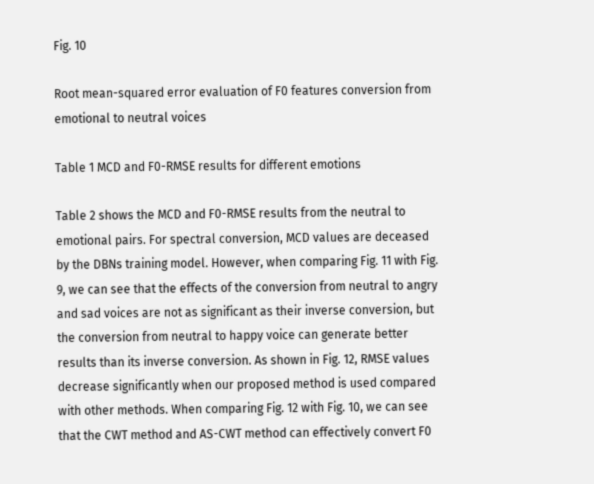Fig. 10

Root mean-squared error evaluation of F0 features conversion from emotional to neutral voices

Table 1 MCD and F0-RMSE results for different emotions

Table 2 shows the MCD and F0-RMSE results from the neutral to emotional pairs. For spectral conversion, MCD values are deceased by the DBNs training model. However, when comparing Fig. 11 with Fig. 9, we can see that the effects of the conversion from neutral to angry and sad voices are not as significant as their inverse conversion, but the conversion from neutral to happy voice can generate better results than its inverse conversion. As shown in Fig. 12, RMSE values decrease significantly when our proposed method is used compared with other methods. When comparing Fig. 12 with Fig. 10, we can see that the CWT method and AS-CWT method can effectively convert F0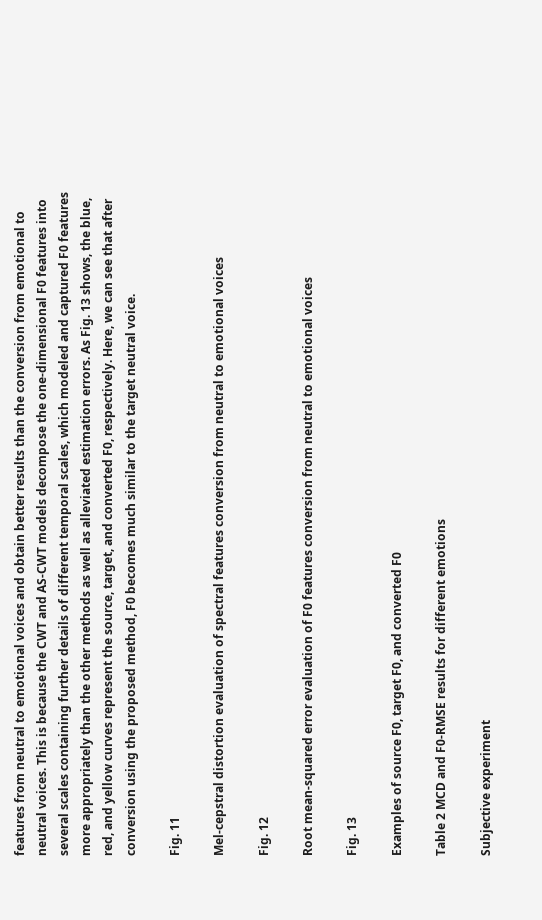features from neutral to emotional voices and obtain better results than the conversion from emotional to neutral voices. This is because the CWT and AS-CWT models decompose the one-dimensional F0 features into several scales containing further details of different temporal scales, which modeled and captured F0 features more appropriately than the other methods as well as alleviated estimation errors. As Fig. 13 shows, the blue, red, and yellow curves represent the source, target, and converted F0, respectively. Here, we can see that after conversion using the proposed method, F0 becomes much similar to the target neutral voice.

Fig. 11

Mel-cepstral distortion evaluation of spectral features conversion from neutral to emotional voices

Fig. 12

Root mean-squared error evaluation of F0 features conversion from neutral to emotional voices

Fig. 13

Examples of source F0, target F0, and converted F0

Table 2 MCD and F0-RMSE results for different emotions

Subjective experiment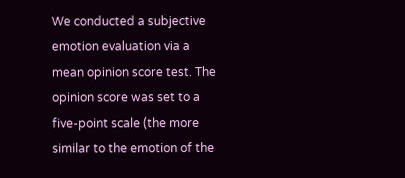We conducted a subjective emotion evaluation via a mean opinion score test. The opinion score was set to a five-point scale (the more similar to the emotion of the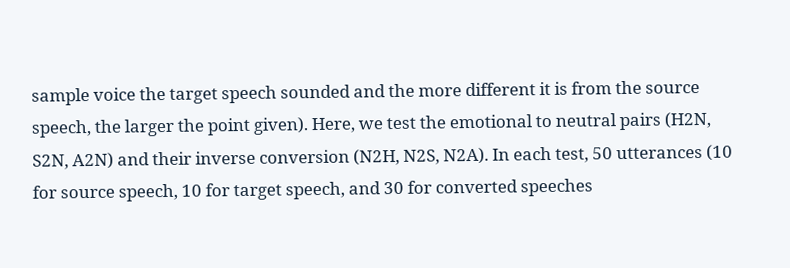sample voice the target speech sounded and the more different it is from the source speech, the larger the point given). Here, we test the emotional to neutral pairs (H2N, S2N, A2N) and their inverse conversion (N2H, N2S, N2A). In each test, 50 utterances (10 for source speech, 10 for target speech, and 30 for converted speeches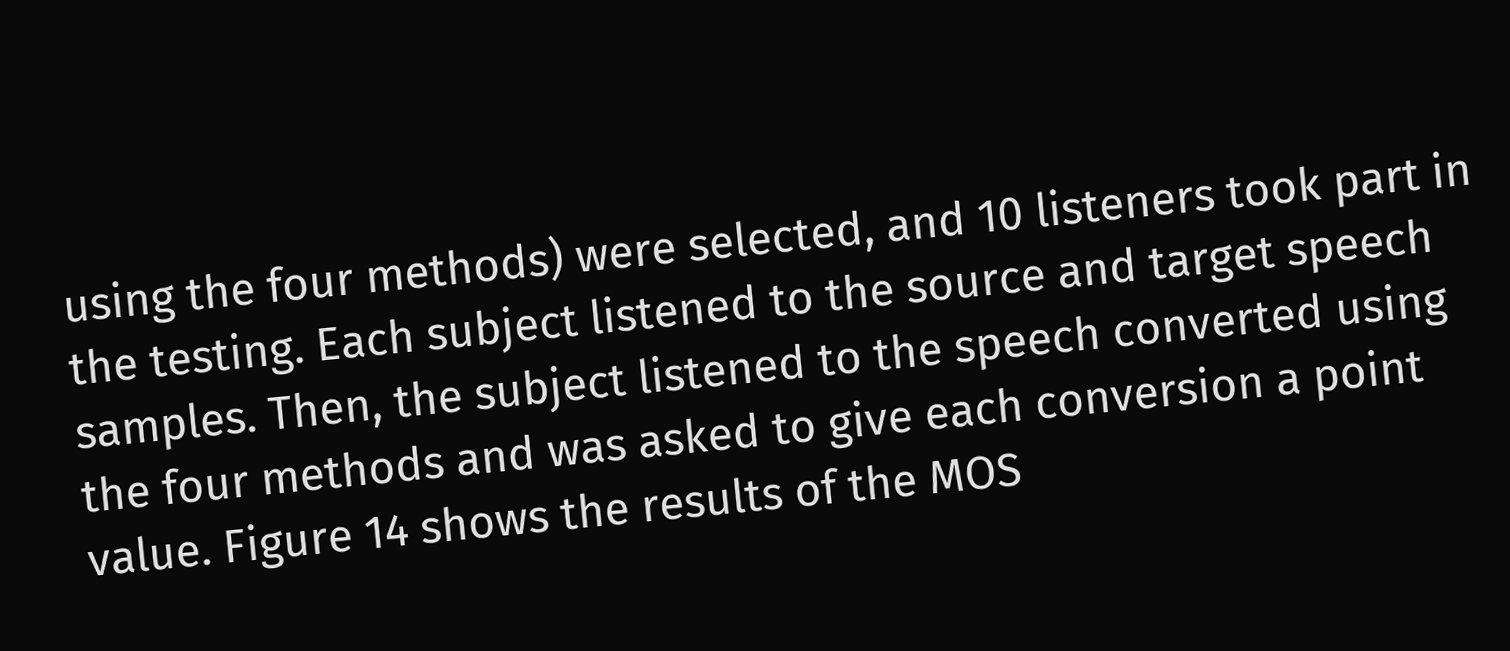using the four methods) were selected, and 10 listeners took part in the testing. Each subject listened to the source and target speech samples. Then, the subject listened to the speech converted using the four methods and was asked to give each conversion a point value. Figure 14 shows the results of the MOS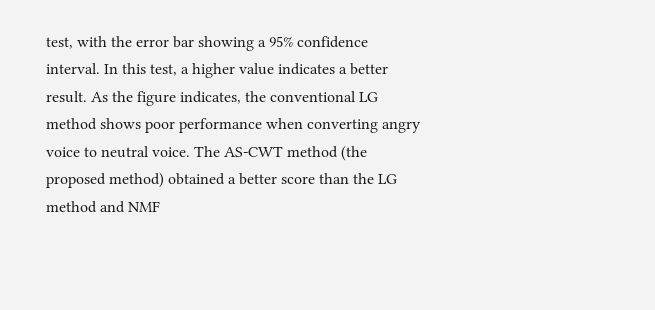test, with the error bar showing a 95% confidence interval. In this test, a higher value indicates a better result. As the figure indicates, the conventional LG method shows poor performance when converting angry voice to neutral voice. The AS-CWT method (the proposed method) obtained a better score than the LG method and NMF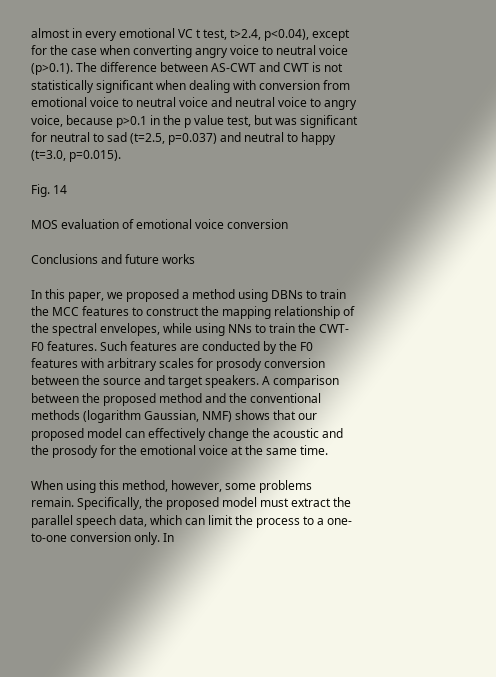almost in every emotional VC t test, t>2.4, p<0.04), except for the case when converting angry voice to neutral voice (p>0.1). The difference between AS-CWT and CWT is not statistically significant when dealing with conversion from emotional voice to neutral voice and neutral voice to angry voice, because p>0.1 in the p value test, but was significant for neutral to sad (t=2.5, p=0.037) and neutral to happy (t=3.0, p=0.015).

Fig. 14

MOS evaluation of emotional voice conversion

Conclusions and future works

In this paper, we proposed a method using DBNs to train the MCC features to construct the mapping relationship of the spectral envelopes, while using NNs to train the CWT-F0 features. Such features are conducted by the F0 features with arbitrary scales for prosody conversion between the source and target speakers. A comparison between the proposed method and the conventional methods (logarithm Gaussian, NMF) shows that our proposed model can effectively change the acoustic and the prosody for the emotional voice at the same time.

When using this method, however, some problems remain. Specifically, the proposed model must extract the parallel speech data, which can limit the process to a one-to-one conversion only. In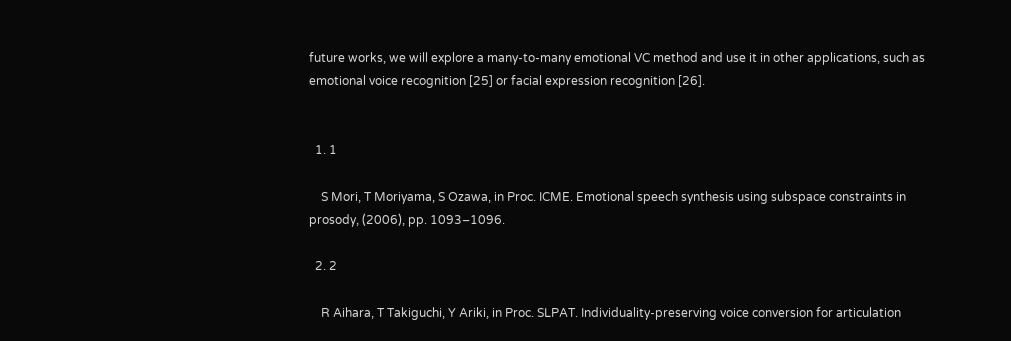future works, we will explore a many-to-many emotional VC method and use it in other applications, such as emotional voice recognition [25] or facial expression recognition [26].


  1. 1

    S Mori, T Moriyama, S Ozawa, in Proc. ICME. Emotional speech synthesis using subspace constraints in prosody, (2006), pp. 1093–1096.

  2. 2

    R Aihara, T Takiguchi, Y Ariki, in Proc. SLPAT. Individuality-preserving voice conversion for articulation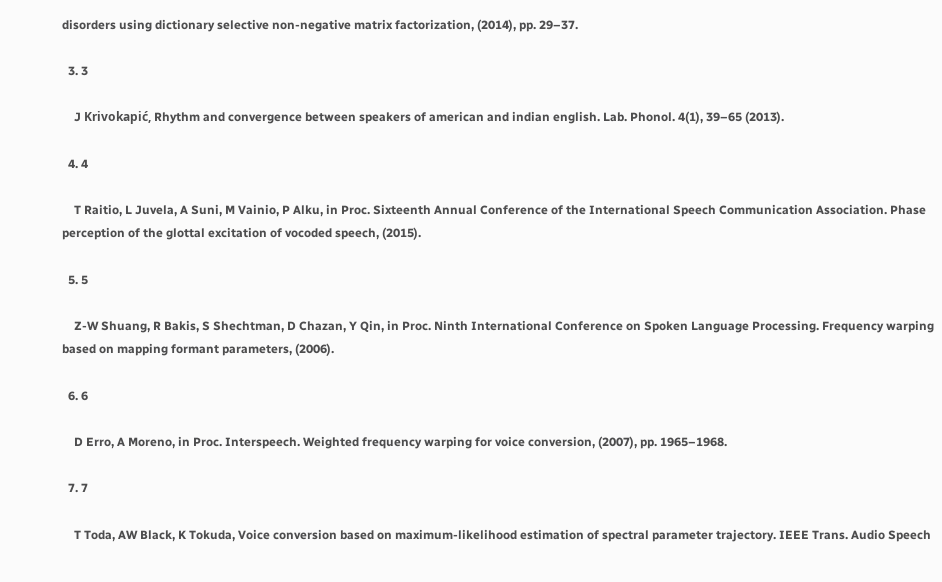disorders using dictionary selective non-negative matrix factorization, (2014), pp. 29–37.

  3. 3

    J Krivokapić, Rhythm and convergence between speakers of american and indian english. Lab. Phonol. 4(1), 39–65 (2013).

  4. 4

    T Raitio, L Juvela, A Suni, M Vainio, P Alku, in Proc. Sixteenth Annual Conference of the International Speech Communication Association. Phase perception of the glottal excitation of vocoded speech, (2015).

  5. 5

    Z-W Shuang, R Bakis, S Shechtman, D Chazan, Y Qin, in Proc. Ninth International Conference on Spoken Language Processing. Frequency warping based on mapping formant parameters, (2006).

  6. 6

    D Erro, A Moreno, in Proc. Interspeech. Weighted frequency warping for voice conversion, (2007), pp. 1965–1968.

  7. 7

    T Toda, AW Black, K Tokuda, Voice conversion based on maximum-likelihood estimation of spectral parameter trajectory. IEEE Trans. Audio Speech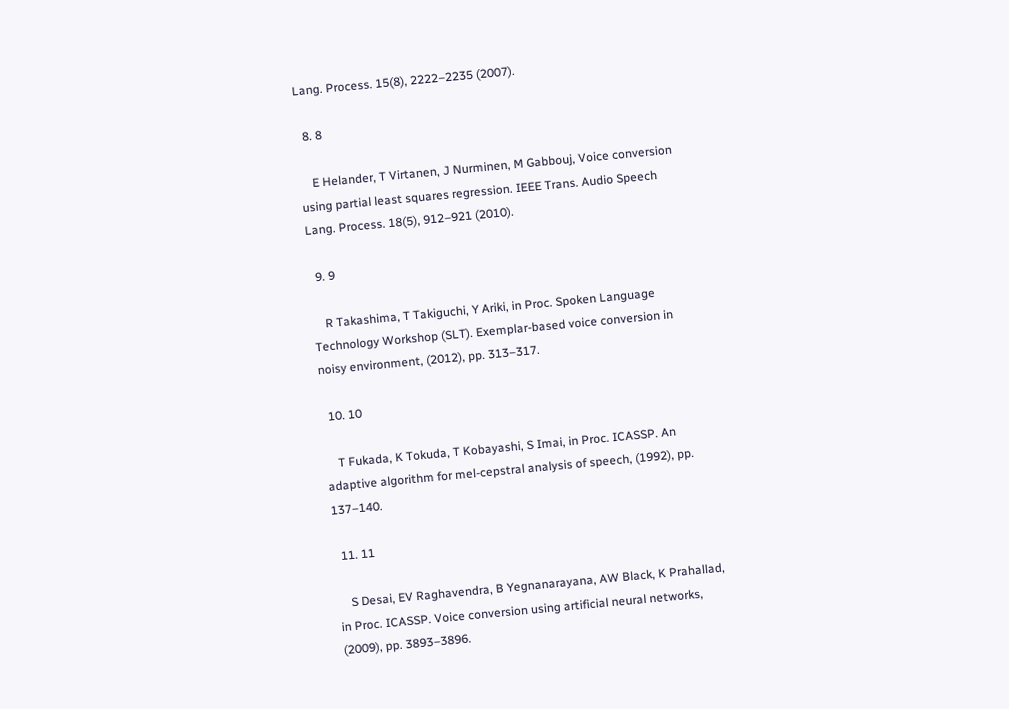Lang. Process. 15(8), 2222–2235 (2007).

  8. 8

    E Helander, T Virtanen, J Nurminen, M Gabbouj, Voice conversion using partial least squares regression. IEEE Trans. Audio Speech Lang. Process. 18(5), 912–921 (2010).

  9. 9

    R Takashima, T Takiguchi, Y Ariki, in Proc. Spoken Language Technology Workshop (SLT). Exemplar-based voice conversion in noisy environment, (2012), pp. 313–317.

  10. 10

    T Fukada, K Tokuda, T Kobayashi, S Imai, in Proc. ICASSP. An adaptive algorithm for mel-cepstral analysis of speech, (1992), pp. 137–140.

  11. 11

    S Desai, EV Raghavendra, B Yegnanarayana, AW Black, K Prahallad, in Proc. ICASSP. Voice conversion using artificial neural networks, (2009), pp. 3893–3896.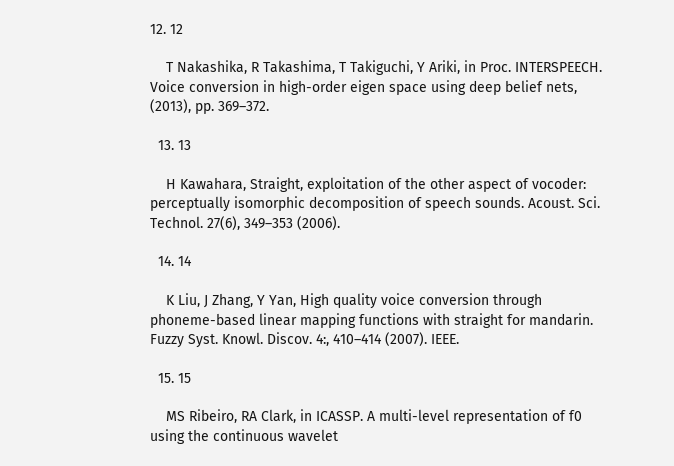12. 12

    T Nakashika, R Takashima, T Takiguchi, Y Ariki, in Proc. INTERSPEECH. Voice conversion in high-order eigen space using deep belief nets, (2013), pp. 369–372.

  13. 13

    H Kawahara, Straight, exploitation of the other aspect of vocoder: perceptually isomorphic decomposition of speech sounds. Acoust. Sci. Technol. 27(6), 349–353 (2006).

  14. 14

    K Liu, J Zhang, Y Yan, High quality voice conversion through phoneme-based linear mapping functions with straight for mandarin. Fuzzy Syst. Knowl. Discov. 4:, 410–414 (2007). IEEE.

  15. 15

    MS Ribeiro, RA Clark, in ICASSP. A multi-level representation of f0 using the continuous wavelet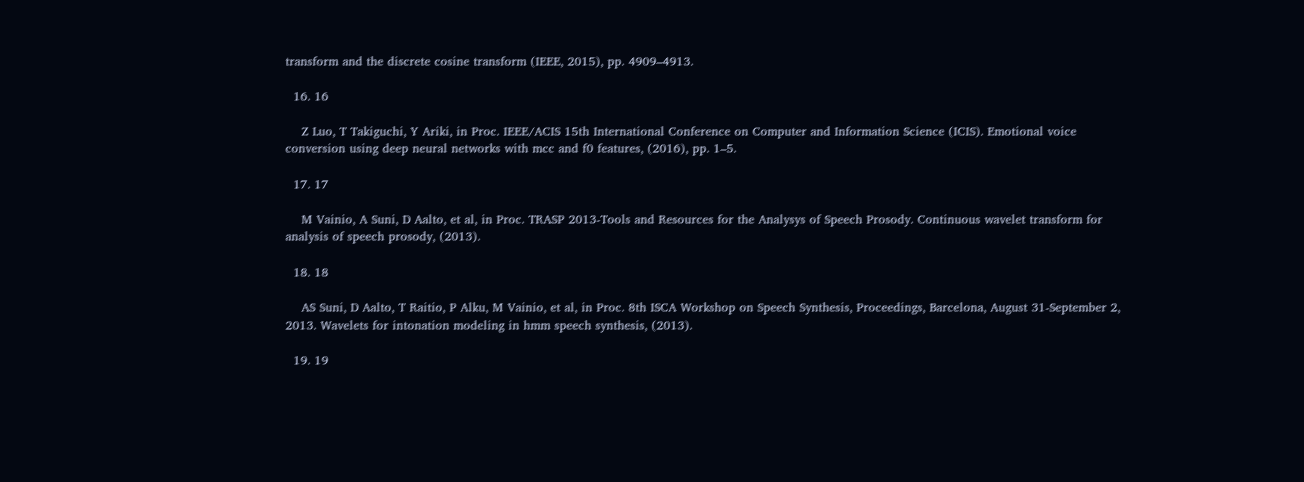transform and the discrete cosine transform (IEEE, 2015), pp. 4909–4913.

  16. 16

    Z Luo, T Takiguchi, Y Ariki, in Proc. IEEE/ACIS 15th International Conference on Computer and Information Science (ICIS). Emotional voice conversion using deep neural networks with mcc and f0 features, (2016), pp. 1–5.

  17. 17

    M Vainio, A Suni, D Aalto, et al, in Proc. TRASP 2013-Tools and Resources for the Analysys of Speech Prosody. Continuous wavelet transform for analysis of speech prosody, (2013).

  18. 18

    AS Suni, D Aalto, T Raitio, P Alku, M Vainio, et al, in Proc. 8th ISCA Workshop on Speech Synthesis, Proceedings, Barcelona, August 31-September 2, 2013. Wavelets for intonation modeling in hmm speech synthesis, (2013).

  19. 19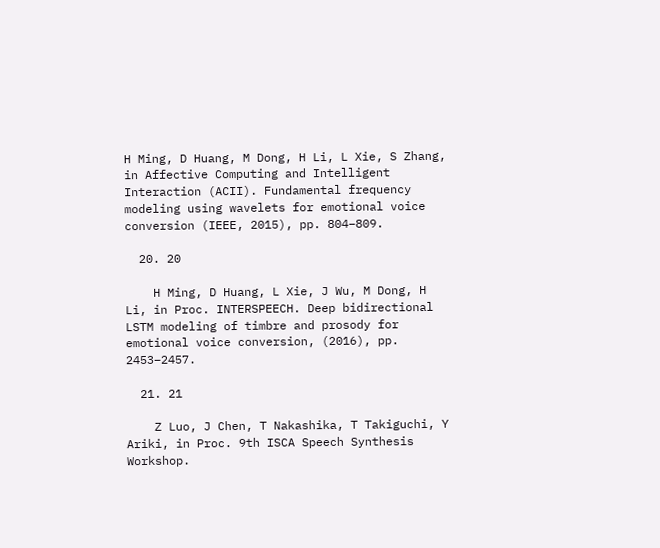H Ming, D Huang, M Dong, H Li, L Xie, S Zhang, in Affective Computing and Intelligent Interaction (ACII). Fundamental frequency modeling using wavelets for emotional voice conversion (IEEE, 2015), pp. 804–809.

  20. 20

    H Ming, D Huang, L Xie, J Wu, M Dong, H Li, in Proc. INTERSPEECH. Deep bidirectional LSTM modeling of timbre and prosody for emotional voice conversion, (2016), pp. 2453–2457.

  21. 21

    Z Luo, J Chen, T Nakashika, T Takiguchi, Y Ariki, in Proc. 9th ISCA Speech Synthesis Workshop.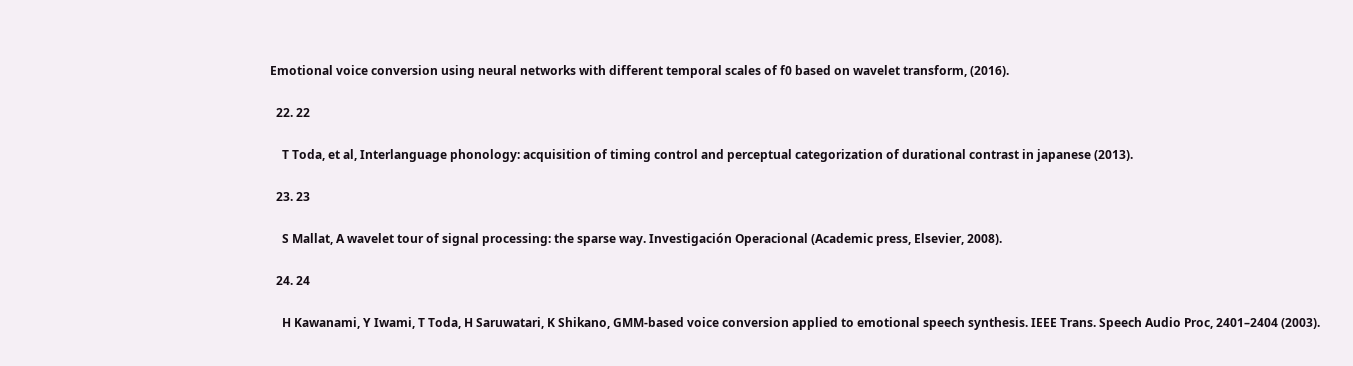Emotional voice conversion using neural networks with different temporal scales of f0 based on wavelet transform, (2016).

  22. 22

    T Toda, et al, Interlanguage phonology: acquisition of timing control and perceptual categorization of durational contrast in japanese (2013).

  23. 23

    S Mallat, A wavelet tour of signal processing: the sparse way. Investigación Operacional (Academic press, Elsevier, 2008).

  24. 24

    H Kawanami, Y Iwami, T Toda, H Saruwatari, K Shikano, GMM-based voice conversion applied to emotional speech synthesis. IEEE Trans. Speech Audio Proc, 2401–2404 (2003).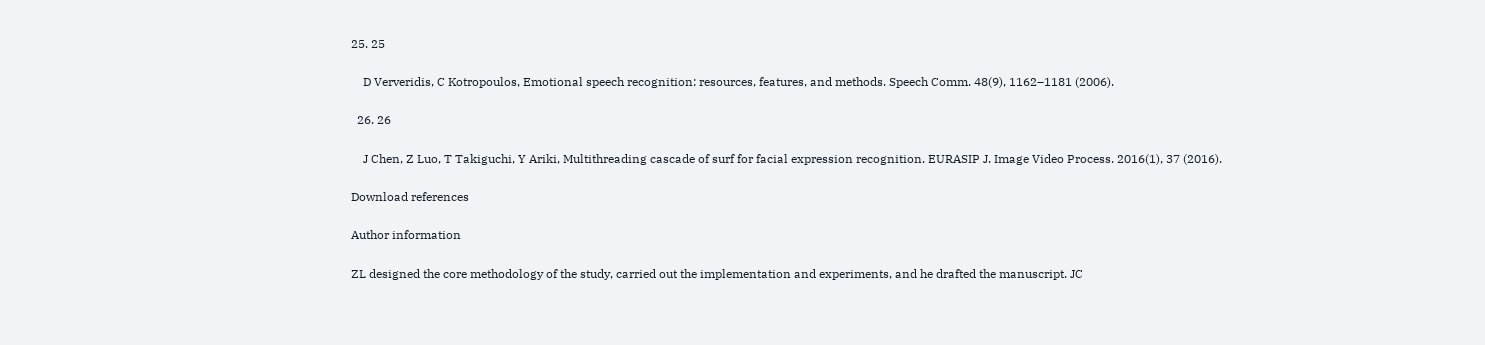25. 25

    D Ververidis, C Kotropoulos, Emotional speech recognition: resources, features, and methods. Speech Comm. 48(9), 1162–1181 (2006).

  26. 26

    J Chen, Z Luo, T Takiguchi, Y Ariki, Multithreading cascade of surf for facial expression recognition. EURASIP J. Image Video Process. 2016(1), 37 (2016).

Download references

Author information

ZL designed the core methodology of the study, carried out the implementation and experiments, and he drafted the manuscript. JC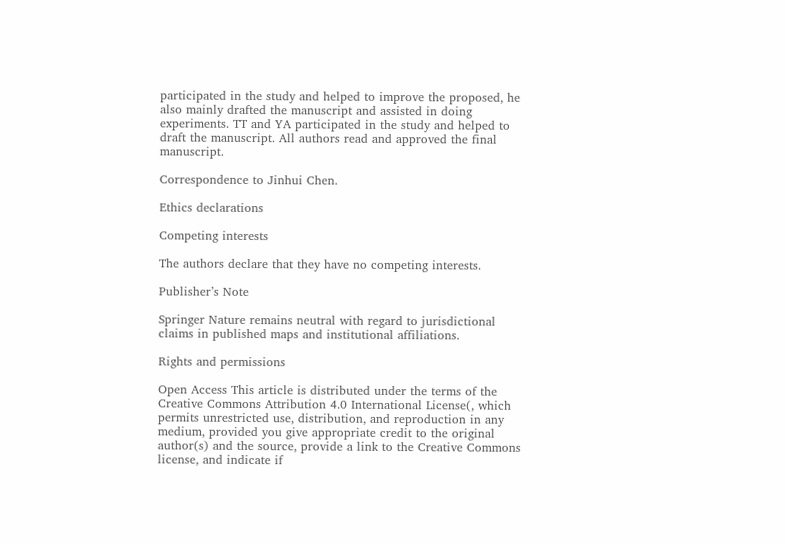participated in the study and helped to improve the proposed, he also mainly drafted the manuscript and assisted in doing experiments. TT and YA participated in the study and helped to draft the manuscript. All authors read and approved the final manuscript.

Correspondence to Jinhui Chen.

Ethics declarations

Competing interests

The authors declare that they have no competing interests.

Publisher’s Note

Springer Nature remains neutral with regard to jurisdictional claims in published maps and institutional affiliations.

Rights and permissions

Open Access This article is distributed under the terms of the Creative Commons Attribution 4.0 International License(, which permits unrestricted use, distribution, and reproduction in any medium, provided you give appropriate credit to the original author(s) and the source, provide a link to the Creative Commons license, and indicate if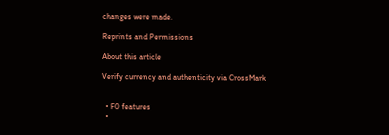changes were made.

Reprints and Permissions

About this article

Verify currency and authenticity via CrossMark


  • F0 features
  •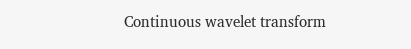Continuous wavelet transform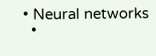• Neural networks
  •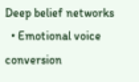Deep belief networks
  • Emotional voice conversion